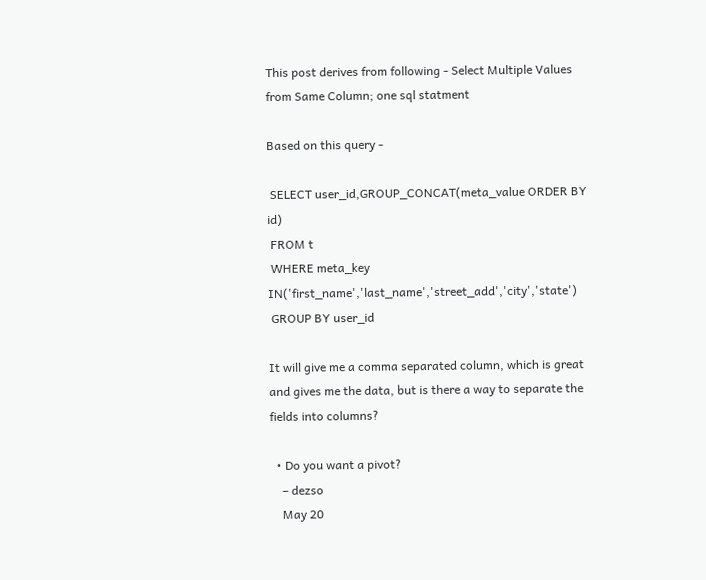This post derives from following - Select Multiple Values from Same Column; one sql statment

Based on this query -

 SELECT user_id,GROUP_CONCAT(meta_value ORDER BY id)
 FROM t
 WHERE meta_key  IN('first_name','last_name','street_add','city','state')
 GROUP BY user_id

It will give me a comma separated column, which is great and gives me the data, but is there a way to separate the fields into columns?

  • Do you want a pivot?
    – dezso
    May 20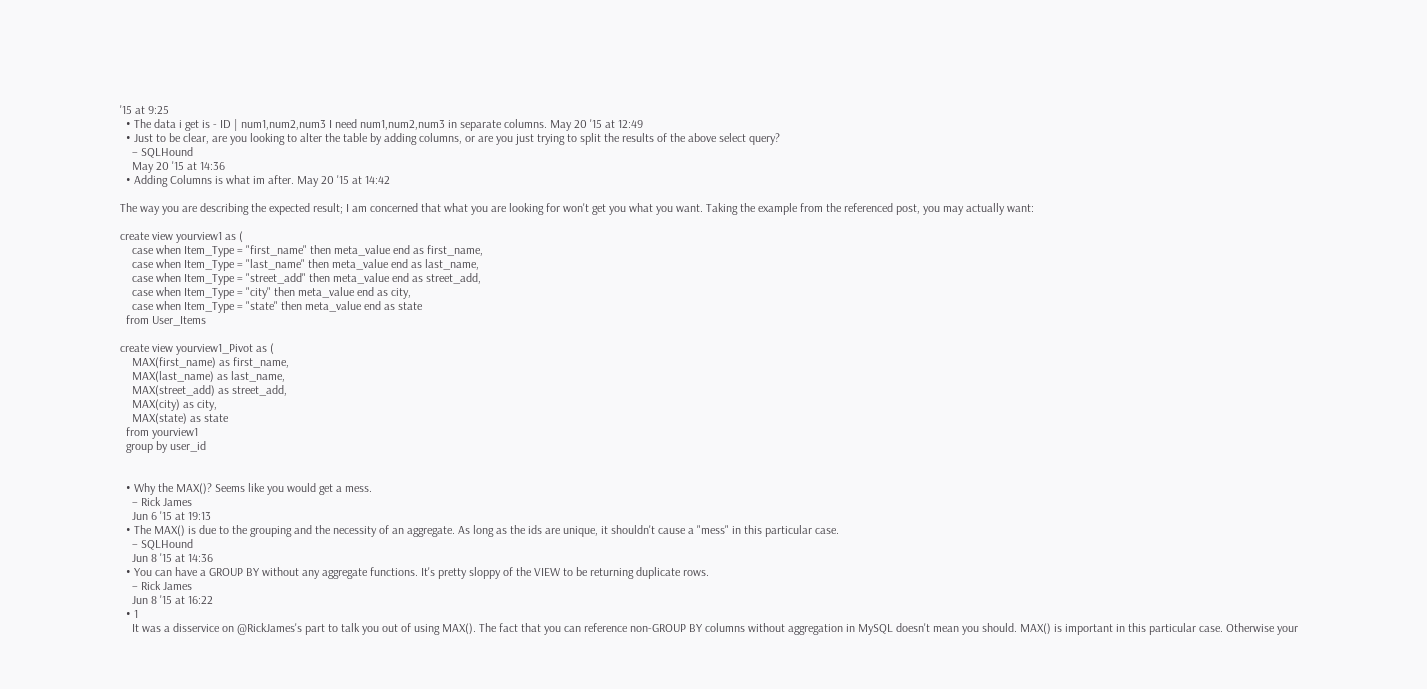'15 at 9:25
  • The data i get is - ID | num1,num2,num3 I need num1,num2,num3 in separate columns. May 20 '15 at 12:49
  • Just to be clear, are you looking to alter the table by adding columns, or are you just trying to split the results of the above select query?
    – SQLHound
    May 20 '15 at 14:36
  • Adding Columns is what im after. May 20 '15 at 14:42

The way you are describing the expected result; I am concerned that what you are looking for won't get you what you want. Taking the example from the referenced post, you may actually want:

create view yourview1 as (
    case when Item_Type = "first_name" then meta_value end as first_name,
    case when Item_Type = "last_name" then meta_value end as last_name,
    case when Item_Type = "street_add" then meta_value end as street_add,
    case when Item_Type = "city" then meta_value end as city,
    case when Item_Type = "state" then meta_value end as state
  from User_Items

create view yourview1_Pivot as (
    MAX(first_name) as first_name,
    MAX(last_name) as last_name,
    MAX(street_add) as street_add,
    MAX(city) as city,
    MAX(state) as state
  from yourview1
  group by user_id


  • Why the MAX()? Seems like you would get a mess.
    – Rick James
    Jun 6 '15 at 19:13
  • The MAX() is due to the grouping and the necessity of an aggregate. As long as the ids are unique, it shouldn't cause a "mess" in this particular case.
    – SQLHound
    Jun 8 '15 at 14:36
  • You can have a GROUP BY without any aggregate functions. It's pretty sloppy of the VIEW to be returning duplicate rows.
    – Rick James
    Jun 8 '15 at 16:22
  • 1
    It was a disservice on @RickJames's part to talk you out of using MAX(). The fact that you can reference non-GROUP BY columns without aggregation in MySQL doesn't mean you should. MAX() is important in this particular case. Otherwise your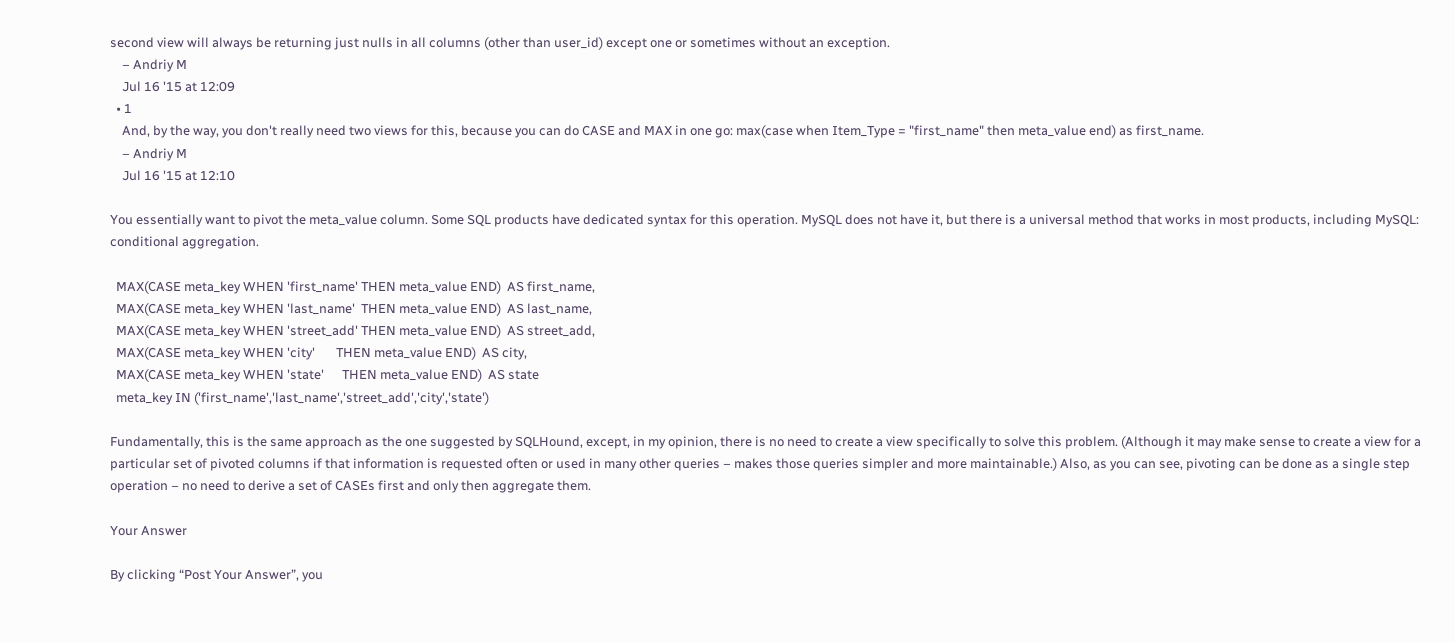second view will always be returning just nulls in all columns (other than user_id) except one or sometimes without an exception.
    – Andriy M
    Jul 16 '15 at 12:09
  • 1
    And, by the way, you don't really need two views for this, because you can do CASE and MAX in one go: max(case when Item_Type = "first_name" then meta_value end) as first_name.
    – Andriy M
    Jul 16 '15 at 12:10

You essentially want to pivot the meta_value column. Some SQL products have dedicated syntax for this operation. MySQL does not have it, but there is a universal method that works in most products, including MySQL: conditional aggregation.

  MAX(CASE meta_key WHEN 'first_name' THEN meta_value END)  AS first_name,
  MAX(CASE meta_key WHEN 'last_name'  THEN meta_value END)  AS last_name,
  MAX(CASE meta_key WHEN 'street_add' THEN meta_value END)  AS street_add,
  MAX(CASE meta_key WHEN 'city'       THEN meta_value END)  AS city,
  MAX(CASE meta_key WHEN 'state'      THEN meta_value END)  AS state
  meta_key IN ('first_name','last_name','street_add','city','state')

Fundamentally, this is the same approach as the one suggested by SQLHound, except, in my opinion, there is no need to create a view specifically to solve this problem. (Although it may make sense to create a view for a particular set of pivoted columns if that information is requested often or used in many other queries – makes those queries simpler and more maintainable.) Also, as you can see, pivoting can be done as a single step operation – no need to derive a set of CASEs first and only then aggregate them.

Your Answer

By clicking “Post Your Answer”, you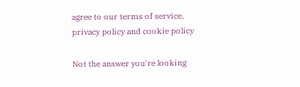agree to our terms of service, privacy policy and cookie policy

Not the answer you're looking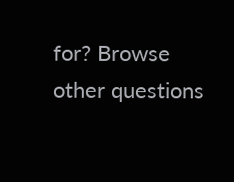for? Browse other questions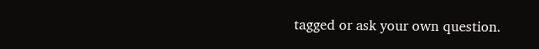tagged or ask your own question.